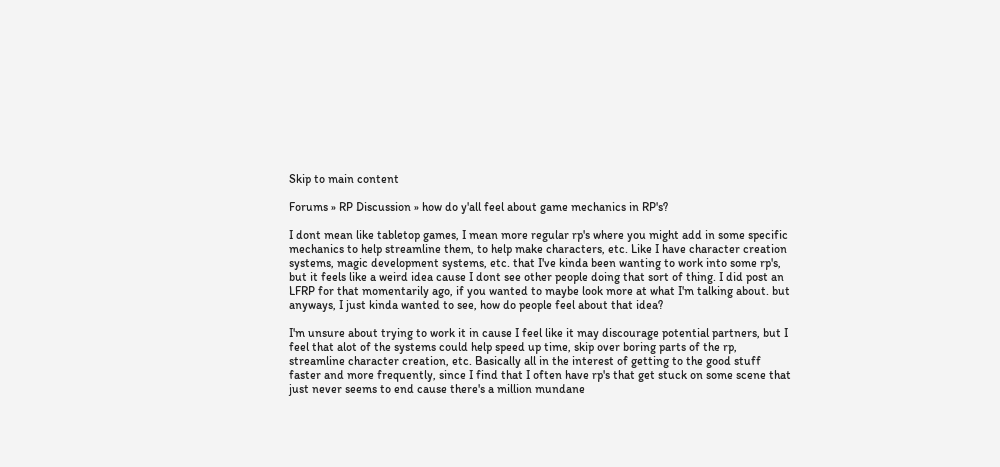Skip to main content

Forums » RP Discussion » how do y'all feel about game mechanics in RP's?

I dont mean like tabletop games, I mean more regular rp's where you might add in some specific mechanics to help streamline them, to help make characters, etc. Like I have character creation systems, magic development systems, etc. that I've kinda been wanting to work into some rp's, but it feels like a weird idea cause I dont see other people doing that sort of thing. I did post an LFRP for that momentarily ago, if you wanted to maybe look more at what I'm talking about. but anyways, I just kinda wanted to see, how do people feel about that idea?

I'm unsure about trying to work it in cause I feel like it may discourage potential partners, but I feel that alot of the systems could help speed up time, skip over boring parts of the rp, streamline character creation, etc. Basically all in the interest of getting to the good stuff faster and more frequently, since I find that I often have rp's that get stuck on some scene that just never seems to end cause there's a million mundane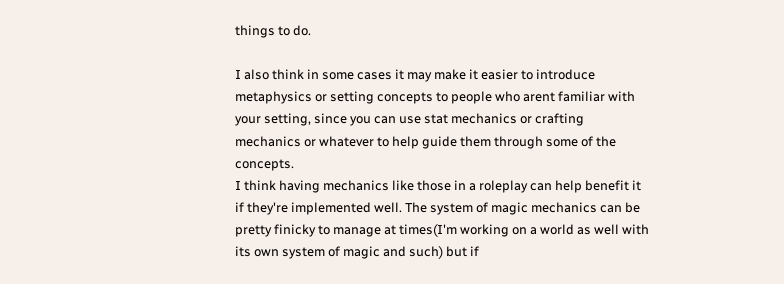things to do.

I also think in some cases it may make it easier to introduce metaphysics or setting concepts to people who arent familiar with your setting, since you can use stat mechanics or crafting mechanics or whatever to help guide them through some of the concepts.
I think having mechanics like those in a roleplay can help benefit it if they're implemented well. The system of magic mechanics can be pretty finicky to manage at times(I'm working on a world as well with its own system of magic and such) but if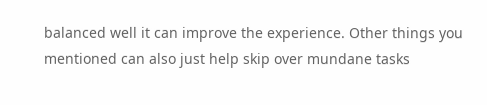balanced well it can improve the experience. Other things you mentioned can also just help skip over mundane tasks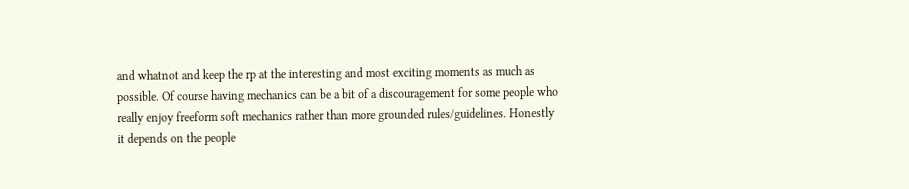and whatnot and keep the rp at the interesting and most exciting moments as much as possible. Of course having mechanics can be a bit of a discouragement for some people who really enjoy freeform soft mechanics rather than more grounded rules/guidelines. Honestly it depends on the people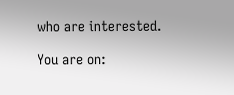who are interested.

You are on: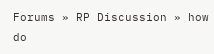Forums » RP Discussion » how do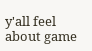y'all feel about game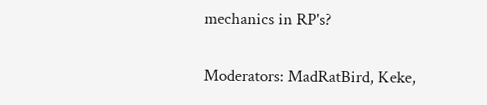mechanics in RP's?

Moderators: MadRatBird, Keke,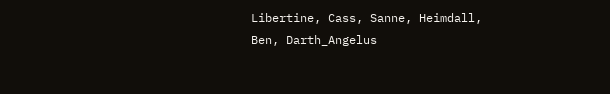Libertine, Cass, Sanne, Heimdall, Ben, Darth_Angelus